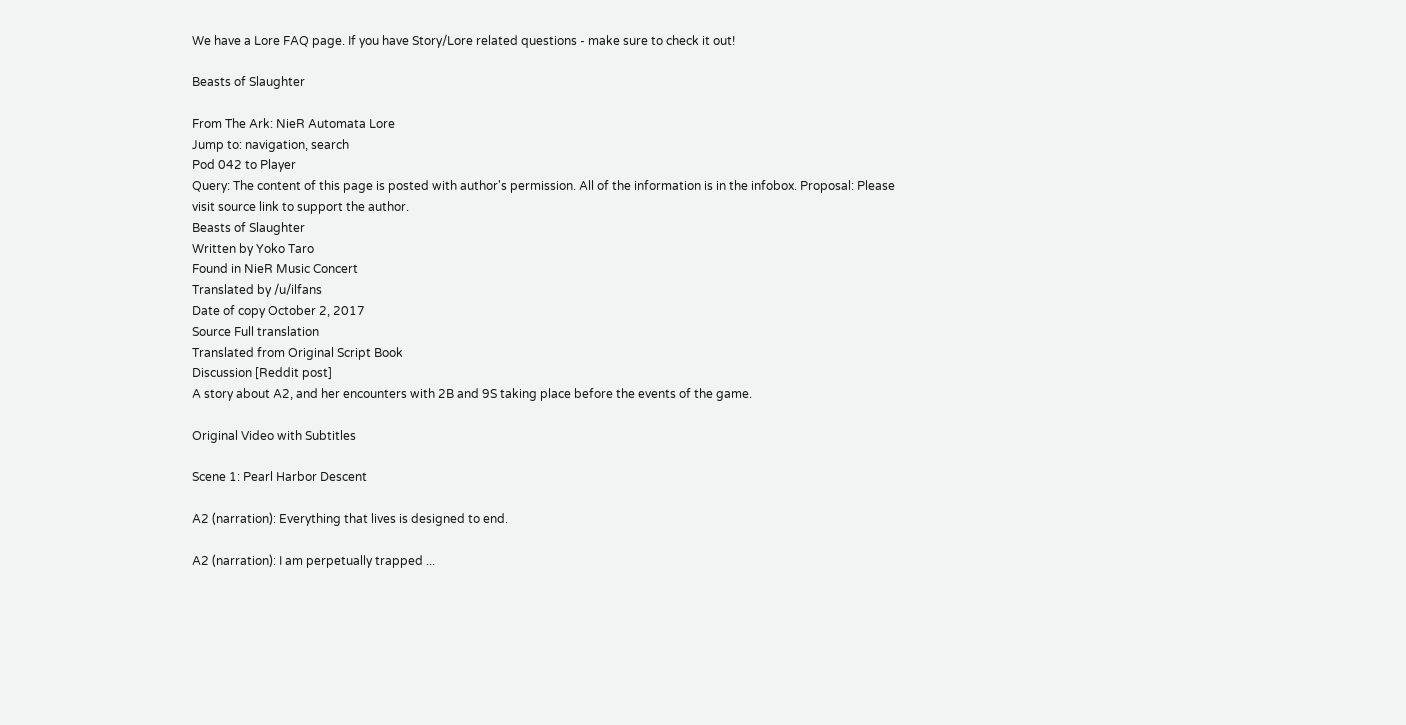We have a Lore FAQ page. If you have Story/Lore related questions - make sure to check it out!

Beasts of Slaughter

From The Ark: NieR Automata Lore
Jump to: navigation, search
Pod 042 to Player
Query: The content of this page is posted with author's permission. All of the information is in the infobox. Proposal: Please visit source link to support the author.
Beasts of Slaughter
Written by Yoko Taro
Found in NieR Music Concert
Translated by /u/ilfans
Date of copy October 2, 2017
Source Full translation
Translated from Original Script Book
Discussion [Reddit post]
A story about A2, and her encounters with 2B and 9S taking place before the events of the game.

Original Video with Subtitles

Scene 1: Pearl Harbor Descent

A2 (narration): Everything that lives is designed to end.

A2 (narration): I am perpetually trapped ...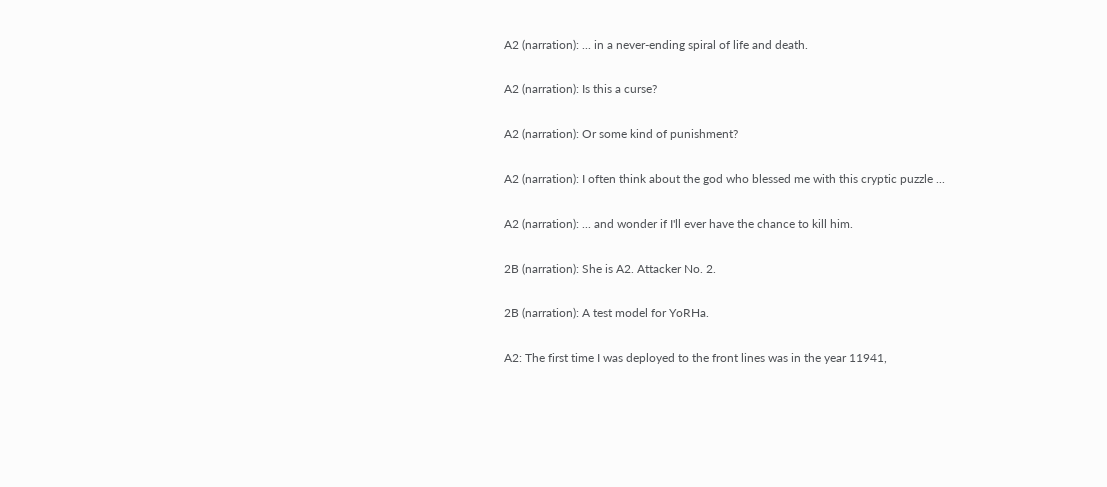A2 (narration): ... in a never-ending spiral of life and death.

A2 (narration): Is this a curse?

A2 (narration): Or some kind of punishment?

A2 (narration): I often think about the god who blessed me with this cryptic puzzle ...

A2 (narration): ... and wonder if I'll ever have the chance to kill him.

2B (narration): She is A2. Attacker No. 2.

2B (narration): A test model for YoRHa.

A2: The first time I was deployed to the front lines was in the year 11941,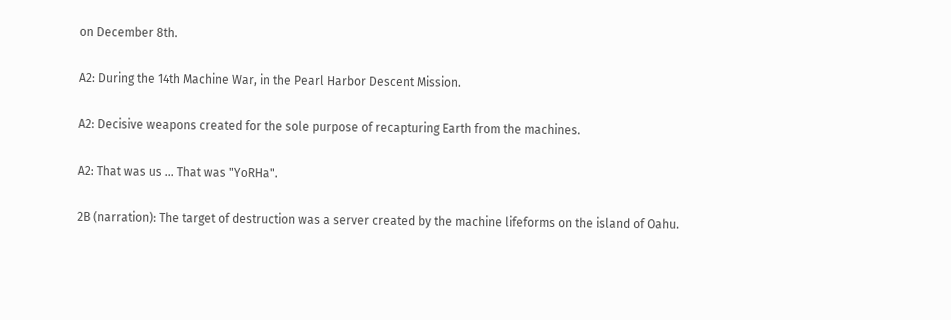on December 8th.

A2: During the 14th Machine War, in the Pearl Harbor Descent Mission.

A2: Decisive weapons created for the sole purpose of recapturing Earth from the machines.

A2: That was us ... That was "YoRHa".

2B (narration): The target of destruction was a server created by the machine lifeforms on the island of Oahu.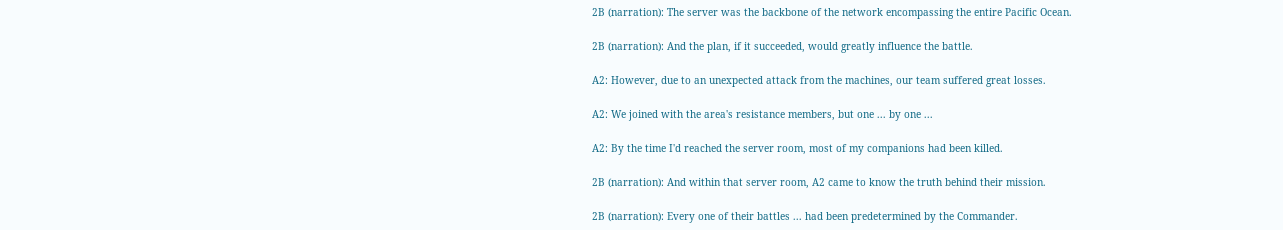2B (narration): The server was the backbone of the network encompassing the entire Pacific Ocean.

2B (narration): And the plan, if it succeeded, would greatly influence the battle.

A2: However, due to an unexpected attack from the machines, our team suffered great losses.

A2: We joined with the area's resistance members, but one ... by one ...

A2: By the time I'd reached the server room, most of my companions had been killed.

2B (narration): And within that server room, A2 came to know the truth behind their mission.

2B (narration): Every one of their battles ... had been predetermined by the Commander.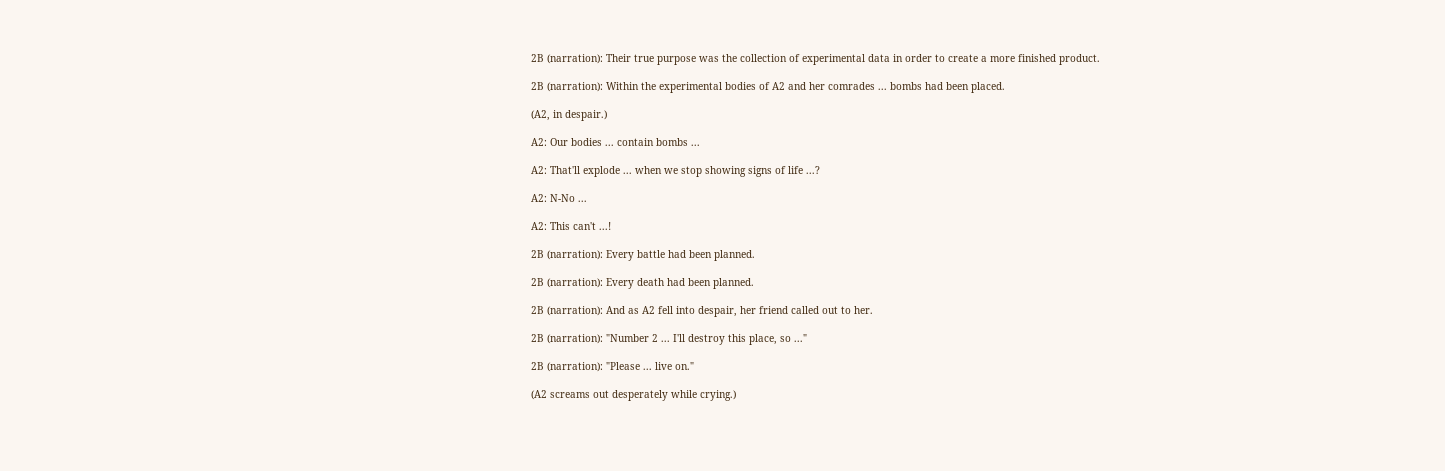2B (narration): Their true purpose was the collection of experimental data in order to create a more finished product.

2B (narration): Within the experimental bodies of A2 and her comrades ... bombs had been placed.

(A2, in despair.)

A2: Our bodies ... contain bombs ...

A2: That'll explode ... when we stop showing signs of life ...?

A2: N-No ...

A2: This can't ...!

2B (narration): Every battle had been planned.

2B (narration): Every death had been planned.

2B (narration): And as A2 fell into despair, her friend called out to her.

2B (narration): "Number 2 ... I'll destroy this place, so ..."

2B (narration): "Please ... live on."

(A2 screams out desperately while crying.)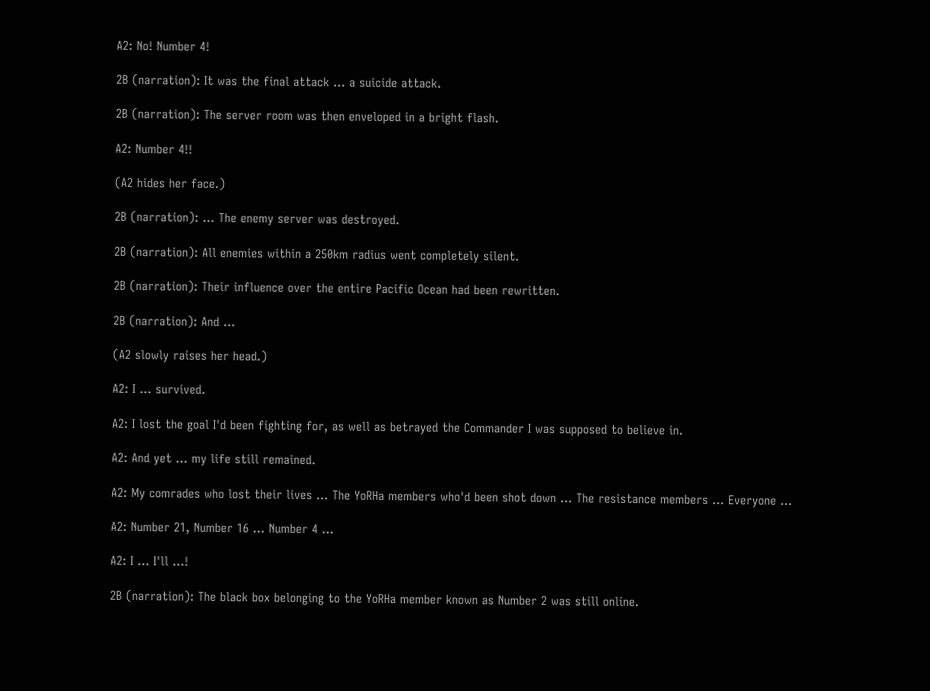A2: No! Number 4!

2B (narration): It was the final attack ... a suicide attack.

2B (narration): The server room was then enveloped in a bright flash.

A2: Number 4!!

(A2 hides her face.)

2B (narration): ... The enemy server was destroyed.

2B (narration): All enemies within a 250km radius went completely silent.

2B (narration): Their influence over the entire Pacific Ocean had been rewritten.

2B (narration): And ...

(A2 slowly raises her head.)

A2: I ... survived.

A2: I lost the goal I'd been fighting for, as well as betrayed the Commander I was supposed to believe in.

A2: And yet ... my life still remained.

A2: My comrades who lost their lives ... The YoRHa members who'd been shot down ... The resistance members ... Everyone ...

A2: Number 21, Number 16 ... Number 4 ...

A2: I ... I'll ...!

2B (narration): The black box belonging to the YoRHa member known as Number 2 was still online.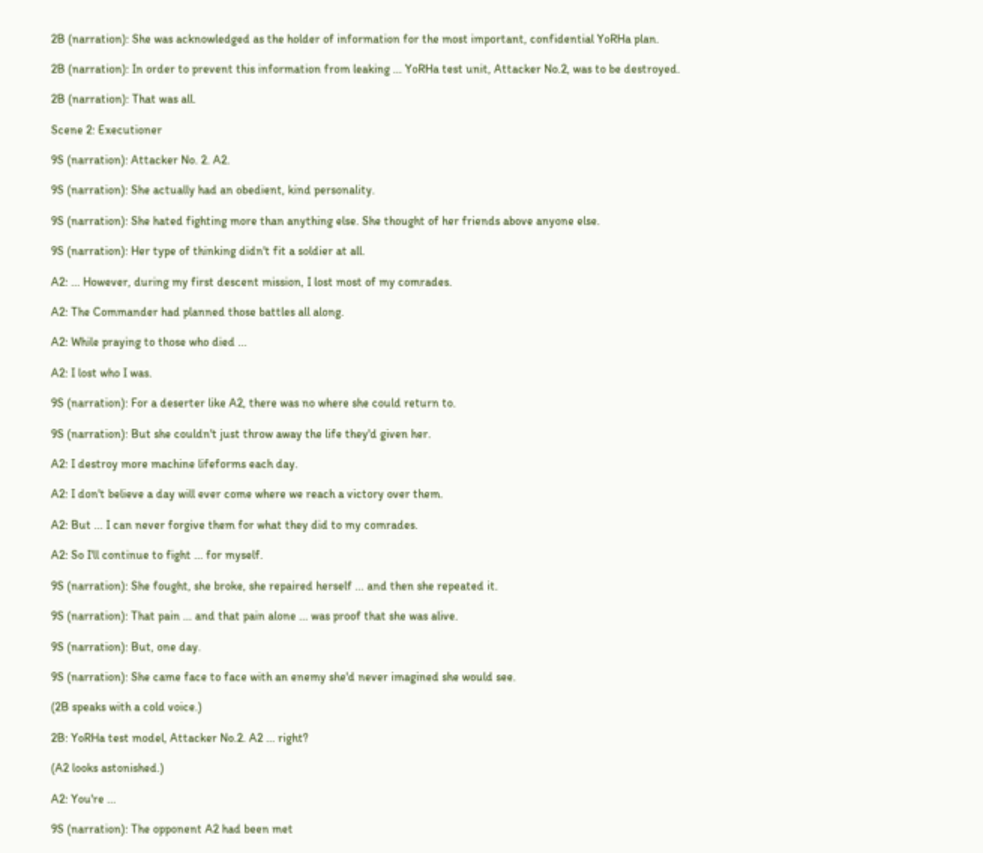2B (narration): She was acknowledged as the holder of information for the most important, confidential YoRHa plan.

2B (narration): In order to prevent this information from leaking ... YoRHa test unit, Attacker No.2, was to be destroyed.

2B (narration): That was all.

Scene 2: Executioner

9S (narration): Attacker No. 2. A2.

9S (narration): She actually had an obedient, kind personality.

9S (narration): She hated fighting more than anything else. She thought of her friends above anyone else.

9S (narration): Her type of thinking didn't fit a soldier at all.

A2: ... However, during my first descent mission, I lost most of my comrades.

A2: The Commander had planned those battles all along.

A2: While praying to those who died ...

A2: I lost who I was.

9S (narration): For a deserter like A2, there was no where she could return to.

9S (narration): But she couldn't just throw away the life they'd given her.

A2: I destroy more machine lifeforms each day.

A2: I don't believe a day will ever come where we reach a victory over them.

A2: But ... I can never forgive them for what they did to my comrades.

A2: So I'll continue to fight ... for myself.

9S (narration): She fought, she broke, she repaired herself ... and then she repeated it.

9S (narration): That pain ... and that pain alone ... was proof that she was alive.

9S (narration): But, one day.

9S (narration): She came face to face with an enemy she'd never imagined she would see.

(2B speaks with a cold voice.)

2B: YoRHa test model, Attacker No.2. A2 ... right?

(A2 looks astonished.)

A2: You're ...

9S (narration): The opponent A2 had been met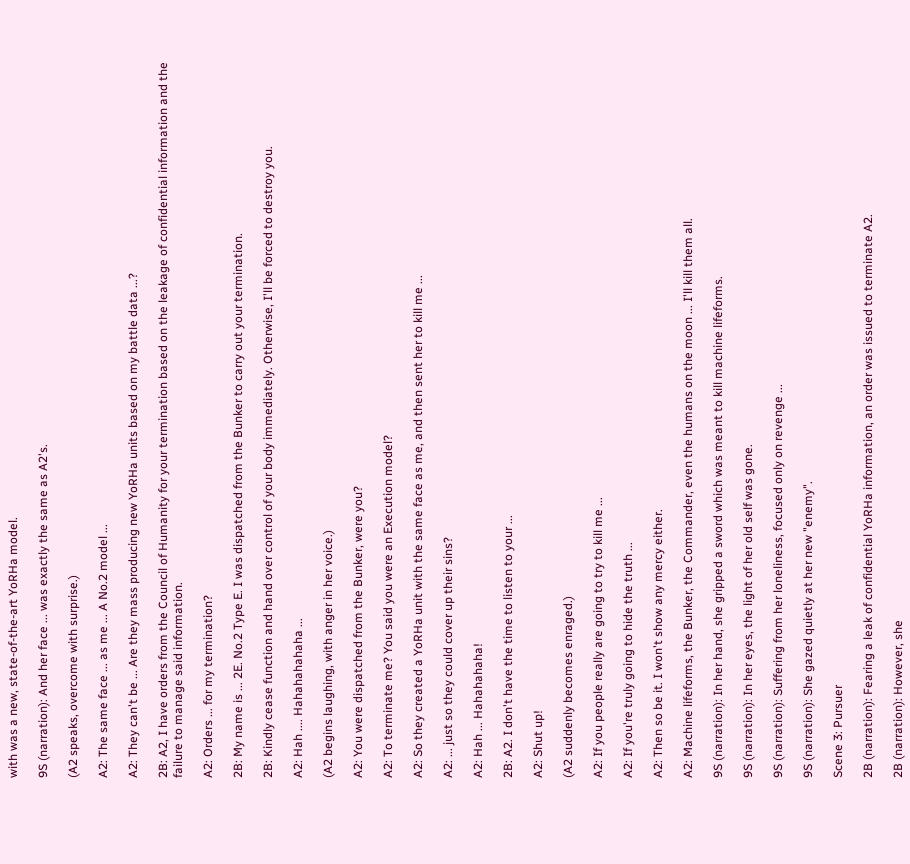with was a new, state-of-the-art YoRHa model.

9S (narration): And her face ... was exactly the same as A2's.

(A2 speaks, overcome with surprise.)

A2: The same face ... as me ... A No.2 model ...

A2: They can't be ... Are they mass producing new YoRHa units based on my battle data ...?

2B: A2, I have orders from the Council of Humanity for your termination based on the leakage of confidential information and the failure to manage said information.

A2: Orders ... for my termination?

2B: My name is ... 2E. No.2 Type E. I was dispatched from the Bunker to carry out your termination.

2B: Kindly cease function and hand over control of your body immediately. Otherwise, I'll be forced to destroy you.

A2: Hah .... Hahahahahaha ...

(A2 begins laughing, with anger in her voice.)

A2: You were dispatched from the Bunker, were you?

A2: To terminate me? You said you were an Execution model?

A2: So they created a YoRHa unit with the same face as me, and then sent her to kill me ...

A2: ... just so they could cover up their sins?

A2: Hah ... Hahahahaha!

2B: A2. I don't have the time to listen to your ...

A2: Shut up!

(A2 suddenly becomes enraged.)

A2: If you people really are going to try to kill me ...

A2: If you're truly going to hide the truth ...

A2: Then so be it. I won't show any mercy either.

A2: Machine lifeforms, the Bunker, the Commander, even the humans on the moon ... I'll kill them all.

9S (narration): In her hand, she gripped a sword which was meant to kill machine lifeforms.

9S (narration): In her eyes, the light of her old self was gone.

9S (narration): Suffering from her loneliness, focused only on revenge ...

9S (narration): She gazed quietly at her new "enemy".

Scene 3: Pursuer

2B (narration): Fearing a leak of confidential YoRHa information, an order was issued to terminate A2.

2B (narration): However, she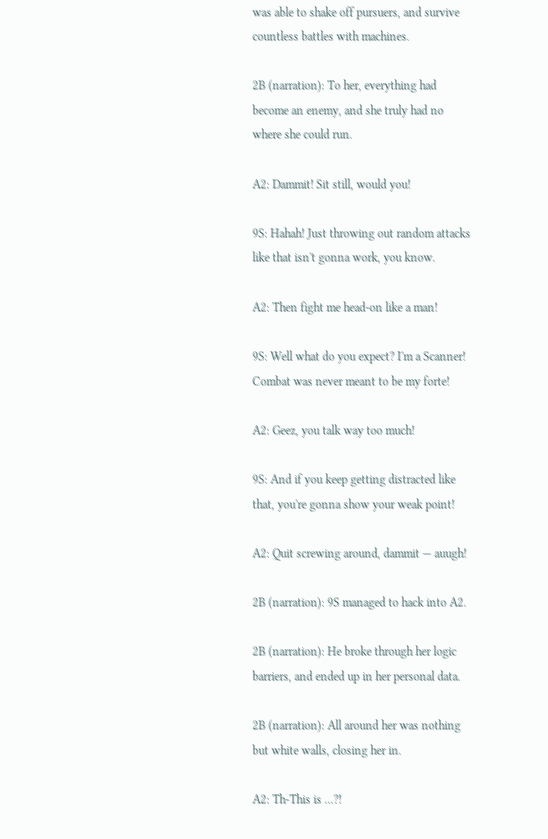was able to shake off pursuers, and survive countless battles with machines.

2B (narration): To her, everything had become an enemy, and she truly had no where she could run.

A2: Dammit! Sit still, would you!

9S: Hahah! Just throwing out random attacks like that isn't gonna work, you know.

A2: Then fight me head-on like a man!

9S: Well what do you expect? I'm a Scanner! Combat was never meant to be my forte!

A2: Geez, you talk way too much!

9S: And if you keep getting distracted like that, you're gonna show your weak point!

A2: Quit screwing around, dammit — auugh!

2B (narration): 9S managed to hack into A2.

2B (narration): He broke through her logic barriers, and ended up in her personal data.

2B (narration): All around her was nothing but white walls, closing her in.

A2: Th-This is ...?!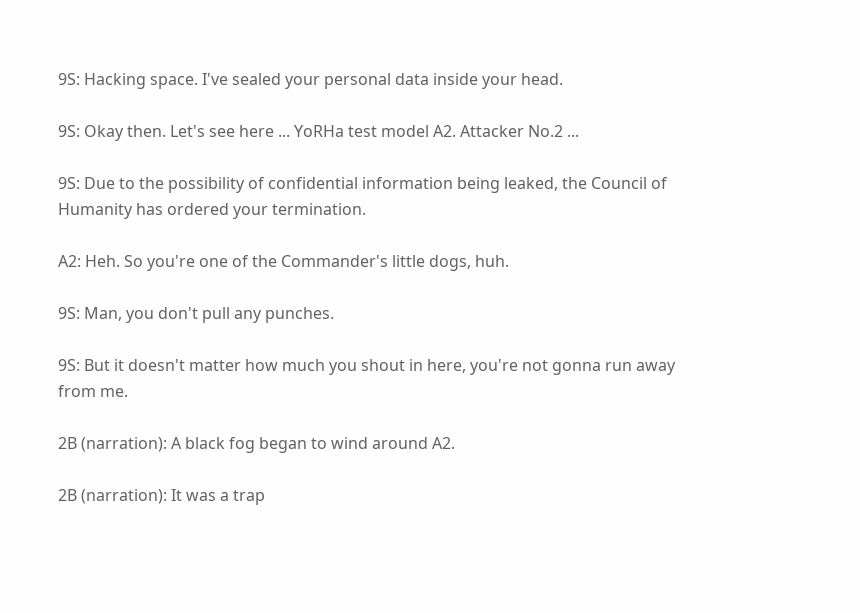9S: Hacking space. I've sealed your personal data inside your head.

9S: Okay then. Let's see here ... YoRHa test model A2. Attacker No.2 ...

9S: Due to the possibility of confidential information being leaked, the Council of Humanity has ordered your termination.

A2: Heh. So you're one of the Commander's little dogs, huh.

9S: Man, you don't pull any punches.

9S: But it doesn't matter how much you shout in here, you're not gonna run away from me.

2B (narration): A black fog began to wind around A2.

2B (narration): It was a trap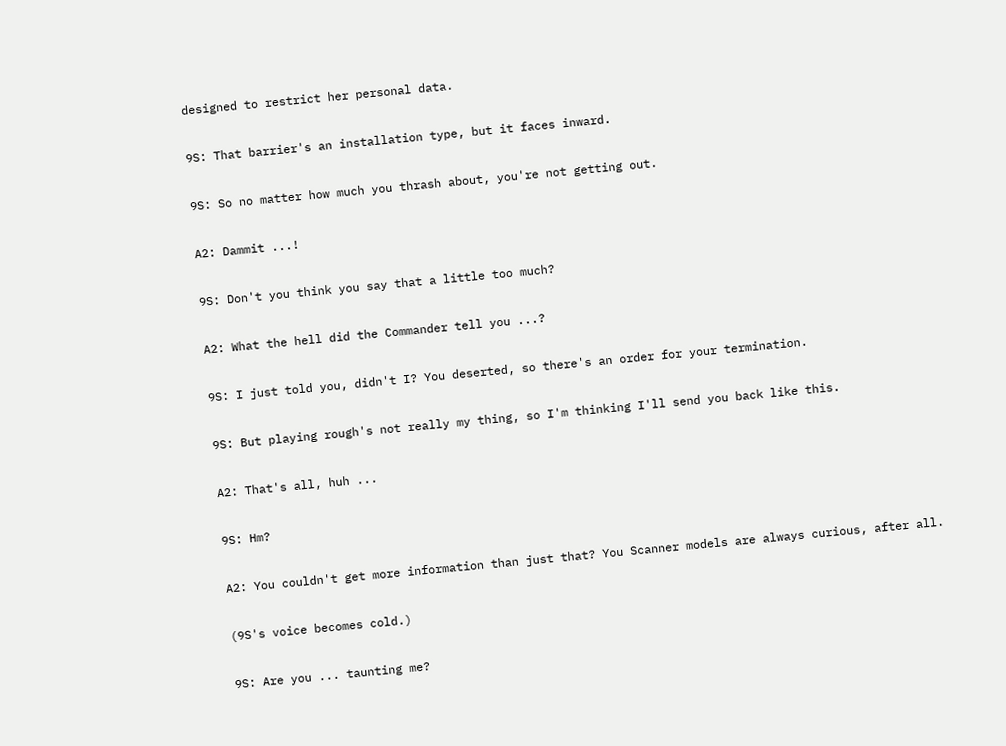designed to restrict her personal data.

9S: That barrier's an installation type, but it faces inward.

9S: So no matter how much you thrash about, you're not getting out.

A2: Dammit ...!

9S: Don't you think you say that a little too much?

A2: What the hell did the Commander tell you ...?

9S: I just told you, didn't I? You deserted, so there's an order for your termination.

9S: But playing rough's not really my thing, so I'm thinking I'll send you back like this.

A2: That's all, huh ...

9S: Hm?

A2: You couldn't get more information than just that? You Scanner models are always curious, after all.

(9S's voice becomes cold.)

9S: Are you ... taunting me?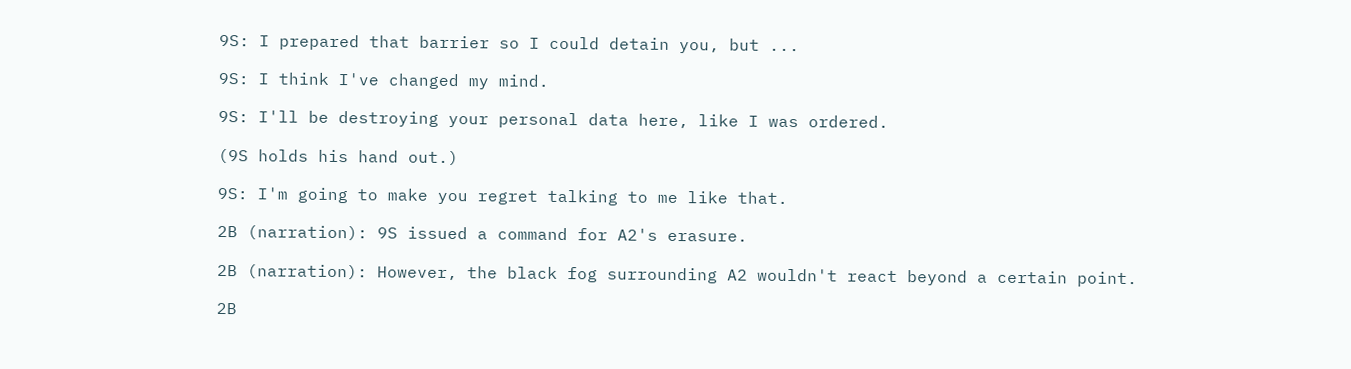9S: I prepared that barrier so I could detain you, but ...

9S: I think I've changed my mind.

9S: I'll be destroying your personal data here, like I was ordered.

(9S holds his hand out.)

9S: I'm going to make you regret talking to me like that.

2B (narration): 9S issued a command for A2's erasure.

2B (narration): However, the black fog surrounding A2 wouldn't react beyond a certain point.

2B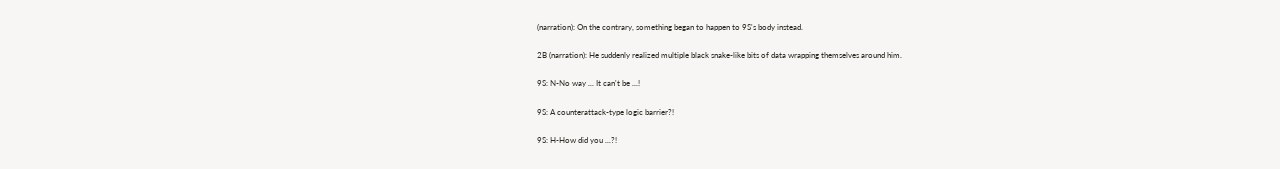(narration): On the contrary, something began to happen to 9S's body instead.

2B (narration): He suddenly realized multiple black snake-like bits of data wrapping themselves around him.

9S: N-No way ... It can't be ...!

9S: A counterattack-type logic barrier?!

9S: H-How did you ...?!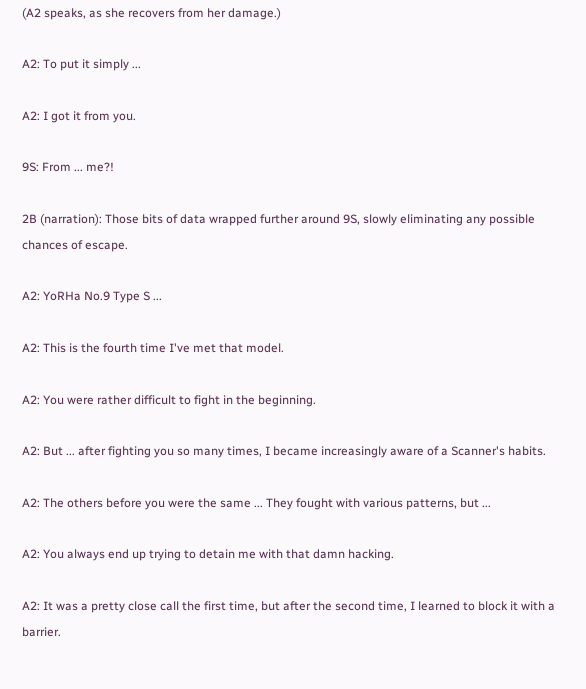(A2 speaks, as she recovers from her damage.)

A2: To put it simply ...

A2: I got it from you.

9S: From ... me?!

2B (narration): Those bits of data wrapped further around 9S, slowly eliminating any possible chances of escape.

A2: YoRHa No.9 Type S ...

A2: This is the fourth time I've met that model.

A2: You were rather difficult to fight in the beginning.

A2: But ... after fighting you so many times, I became increasingly aware of a Scanner's habits.

A2: The others before you were the same ... They fought with various patterns, but ...

A2: You always end up trying to detain me with that damn hacking.

A2: It was a pretty close call the first time, but after the second time, I learned to block it with a barrier.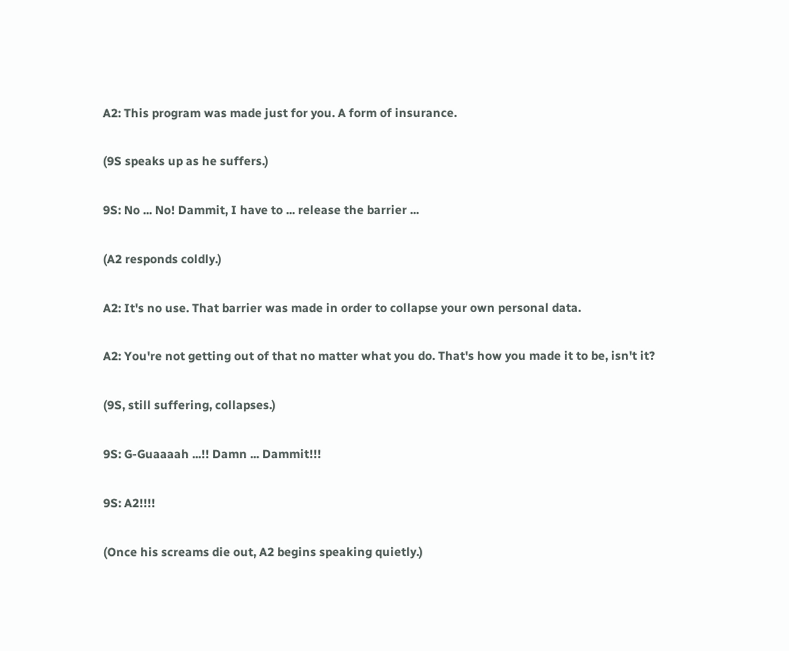A2: This program was made just for you. A form of insurance.

(9S speaks up as he suffers.)

9S: No ... No! Dammit, I have to ... release the barrier ...

(A2 responds coldly.)

A2: It's no use. That barrier was made in order to collapse your own personal data.

A2: You're not getting out of that no matter what you do. That's how you made it to be, isn't it?

(9S, still suffering, collapses.)

9S: G-Guaaaah ...!! Damn ... Dammit!!!

9S: A2!!!!

(Once his screams die out, A2 begins speaking quietly.)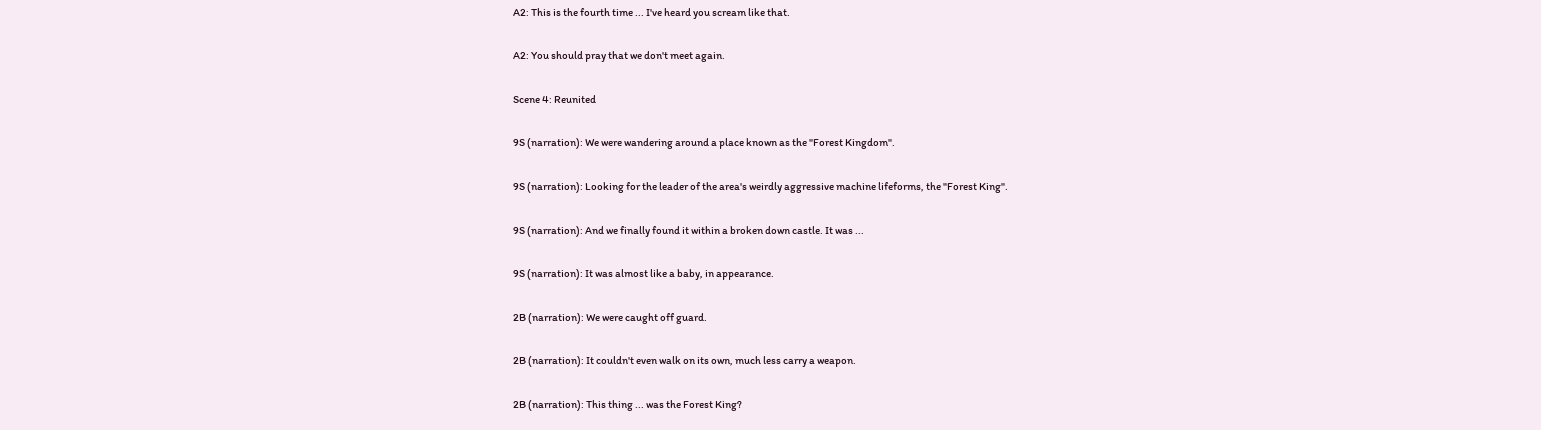A2: This is the fourth time ... I've heard you scream like that.

A2: You should pray that we don't meet again.

Scene 4: Reunited

9S (narration): We were wandering around a place known as the "Forest Kingdom".

9S (narration): Looking for the leader of the area's weirdly aggressive machine lifeforms, the "Forest King".

9S (narration): And we finally found it within a broken down castle. It was ...

9S (narration): It was almost like a baby, in appearance.

2B (narration): We were caught off guard.

2B (narration): It couldn't even walk on its own, much less carry a weapon.

2B (narration): This thing ... was the Forest King?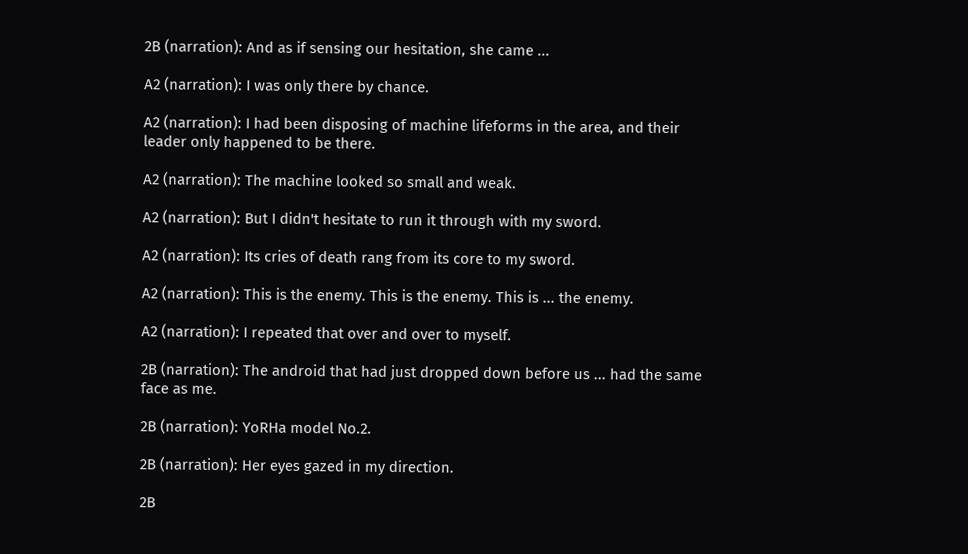2B (narration): And as if sensing our hesitation, she came ...

A2 (narration): I was only there by chance.

A2 (narration): I had been disposing of machine lifeforms in the area, and their leader only happened to be there.

A2 (narration): The machine looked so small and weak.

A2 (narration): But I didn't hesitate to run it through with my sword.

A2 (narration): Its cries of death rang from its core to my sword.

A2 (narration): This is the enemy. This is the enemy. This is ... the enemy.

A2 (narration): I repeated that over and over to myself.

2B (narration): The android that had just dropped down before us ... had the same face as me.

2B (narration): YoRHa model No.2.

2B (narration): Her eyes gazed in my direction.

2B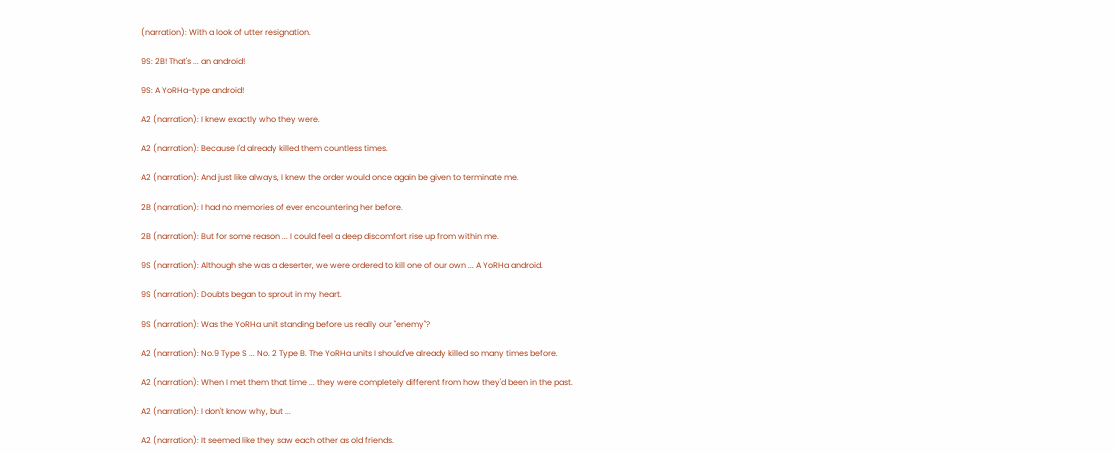(narration): With a look of utter resignation.

9S: 2B! That's ... an android!

9S: A YoRHa-type android!

A2 (narration): I knew exactly who they were.

A2 (narration): Because I'd already killed them countless times.

A2 (narration): And just like always, I knew the order would once again be given to terminate me.

2B (narration): I had no memories of ever encountering her before.

2B (narration): But for some reason ... I could feel a deep discomfort rise up from within me.

9S (narration): Although she was a deserter, we were ordered to kill one of our own ... A YoRHa android.

9S (narration): Doubts began to sprout in my heart.

9S (narration): Was the YoRHa unit standing before us really our "enemy"?

A2 (narration): No.9 Type S ... No. 2 Type B. The YoRHa units I should've already killed so many times before.

A2 (narration): When I met them that time ... they were completely different from how they'd been in the past.

A2 (narration): I don't know why, but ...

A2 (narration): It seemed like they saw each other as old friends.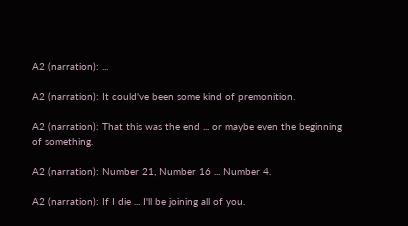A2 (narration): ...

A2 (narration): It could've been some kind of premonition.

A2 (narration): That this was the end ... or maybe even the beginning of something.

A2 (narration): Number 21, Number 16 ... Number 4.

A2 (narration): If I die ... I'll be joining all of you.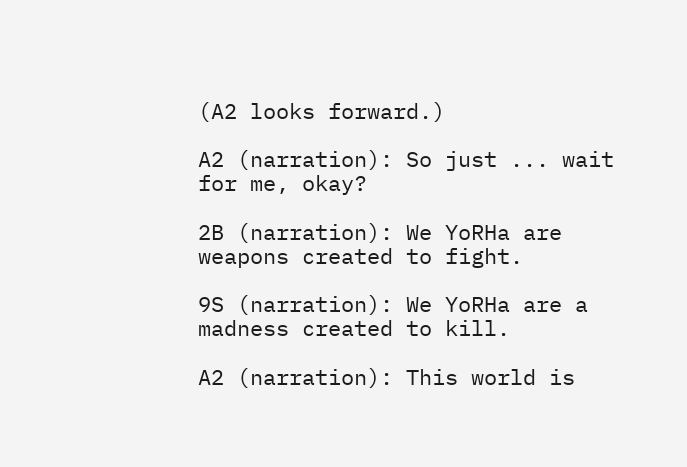(A2 looks forward.)

A2 (narration): So just ... wait for me, okay?

2B (narration): We YoRHa are weapons created to fight.

9S (narration): We YoRHa are a madness created to kill.

A2 (narration): This world is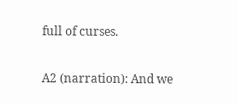full of curses.

A2 (narration): And we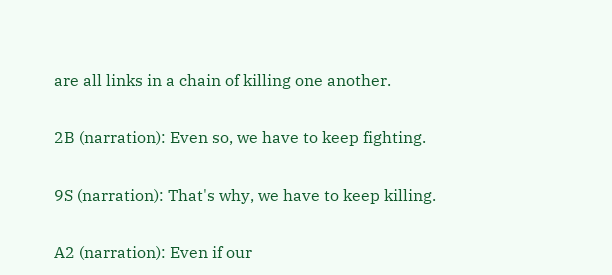are all links in a chain of killing one another.

2B (narration): Even so, we have to keep fighting.

9S (narration): That's why, we have to keep killing.

A2 (narration): Even if our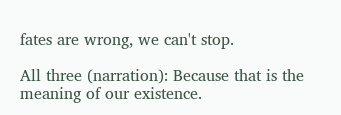fates are wrong, we can't stop.

All three (narration): Because that is the meaning of our existence.